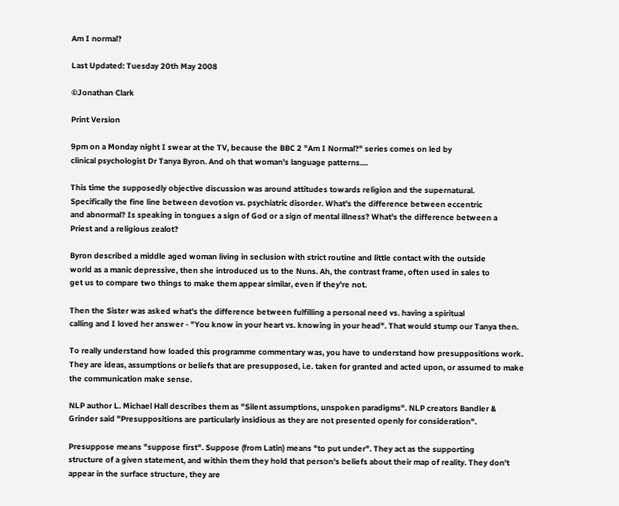Am I normal?

Last Updated: Tuesday 20th May 2008

©Jonathan Clark

Print Version

9pm on a Monday night I swear at the TV, because the BBC 2 "Am I Normal?" series comes on led by
clinical psychologist Dr Tanya Byron. And oh that woman's language patterns....

This time the supposedly objective discussion was around attitudes towards religion and the supernatural.
Specifically the fine line between devotion vs. psychiatric disorder. What's the difference between eccentric
and abnormal? Is speaking in tongues a sign of God or a sign of mental illness? What's the difference between a
Priest and a religious zealot?

Byron described a middle aged woman living in seclusion with strict routine and little contact with the outside
world as a manic depressive, then she introduced us to the Nuns. Ah, the contrast frame, often used in sales to
get us to compare two things to make them appear similar, even if they're not.

Then the Sister was asked what's the difference between fulfilling a personal need vs. having a spiritual
calling and I loved her answer - "You know in your heart vs. knowing in your head". That would stump our Tanya then.

To really understand how loaded this programme commentary was, you have to understand how presuppositions work. They are ideas, assumptions or beliefs that are presupposed, i.e. taken for granted and acted upon, or assumed to make the communication make sense.

NLP author L. Michael Hall describes them as "Silent assumptions, unspoken paradigms". NLP creators Bandler &
Grinder said "Presuppositions are particularly insidious as they are not presented openly for consideration".

Presuppose means "suppose first". Suppose (from Latin) means "to put under". They act as the supporting
structure of a given statement, and within them they hold that person's beliefs about their map of reality. They don't appear in the surface structure, they are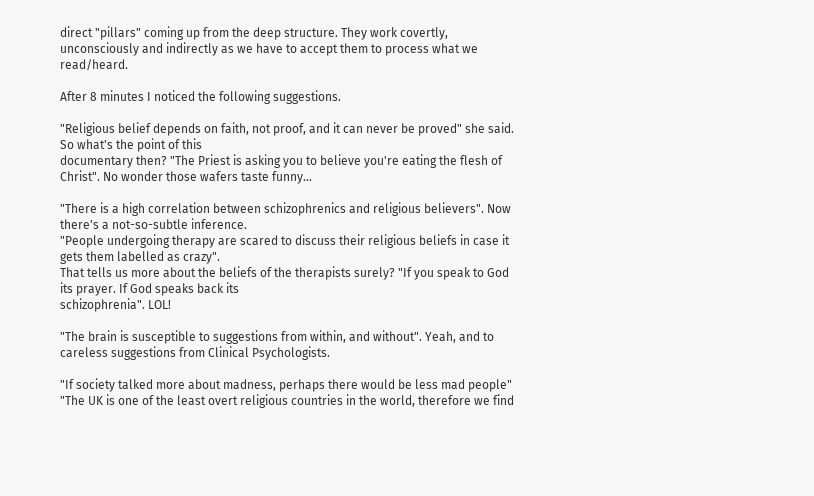direct "pillars" coming up from the deep structure. They work covertly, unconsciously and indirectly as we have to accept them to process what we read/heard.

After 8 minutes I noticed the following suggestions.

"Religious belief depends on faith, not proof, and it can never be proved" she said. So what's the point of this
documentary then? "The Priest is asking you to believe you're eating the flesh of Christ". No wonder those wafers taste funny...

"There is a high correlation between schizophrenics and religious believers". Now there's a not-so-subtle inference.
"People undergoing therapy are scared to discuss their religious beliefs in case it gets them labelled as crazy".
That tells us more about the beliefs of the therapists surely? "If you speak to God its prayer. If God speaks back its
schizophrenia". LOL!

"The brain is susceptible to suggestions from within, and without". Yeah, and to careless suggestions from Clinical Psychologists.

"If society talked more about madness, perhaps there would be less mad people"
"The UK is one of the least overt religious countries in the world, therefore we find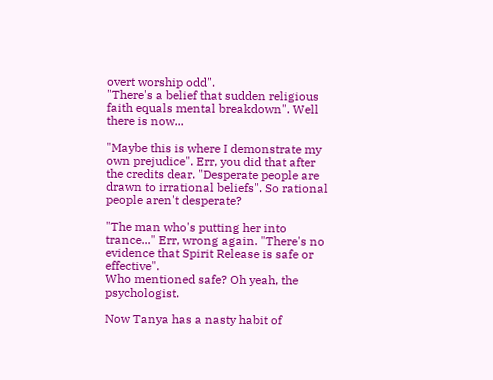overt worship odd".
"There's a belief that sudden religious faith equals mental breakdown". Well there is now...

"Maybe this is where I demonstrate my own prejudice". Err, you did that after the credits dear. "Desperate people are drawn to irrational beliefs". So rational people aren't desperate?

"The man who's putting her into trance..." Err, wrong again. "There's no evidence that Spirit Release is safe or effective".
Who mentioned safe? Oh yeah, the psychologist.

Now Tanya has a nasty habit of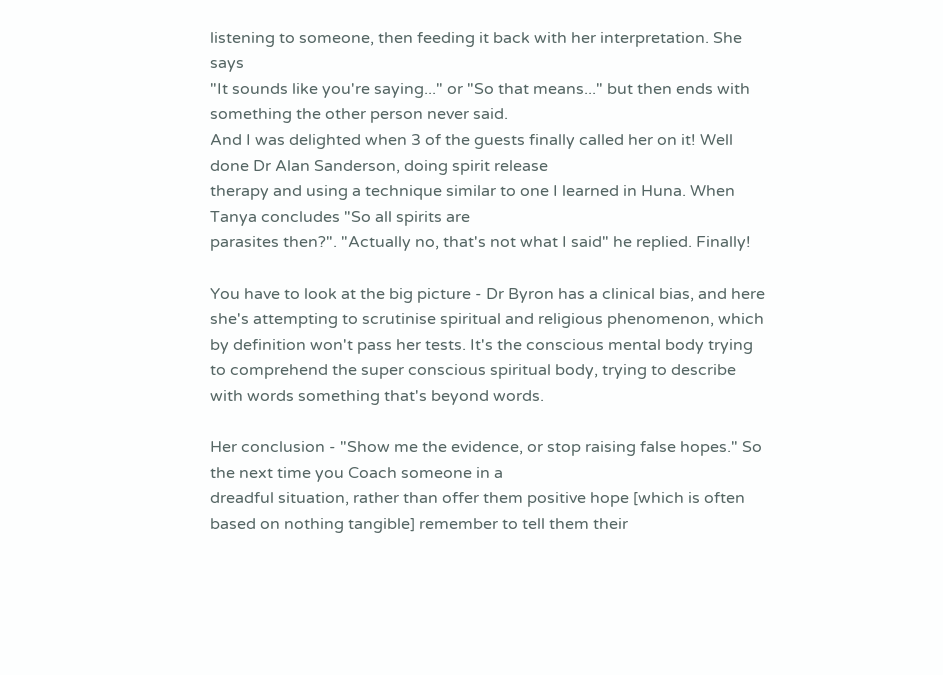listening to someone, then feeding it back with her interpretation. She says
"It sounds like you're saying..." or "So that means..." but then ends with something the other person never said.
And I was delighted when 3 of the guests finally called her on it! Well done Dr Alan Sanderson, doing spirit release
therapy and using a technique similar to one I learned in Huna. When Tanya concludes "So all spirits are
parasites then?". "Actually no, that's not what I said" he replied. Finally!

You have to look at the big picture - Dr Byron has a clinical bias, and here she's attempting to scrutinise spiritual and religious phenomenon, which by definition won't pass her tests. It's the conscious mental body trying to comprehend the super conscious spiritual body, trying to describe with words something that's beyond words.

Her conclusion - "Show me the evidence, or stop raising false hopes." So the next time you Coach someone in a
dreadful situation, rather than offer them positive hope [which is often based on nothing tangible] remember to tell them their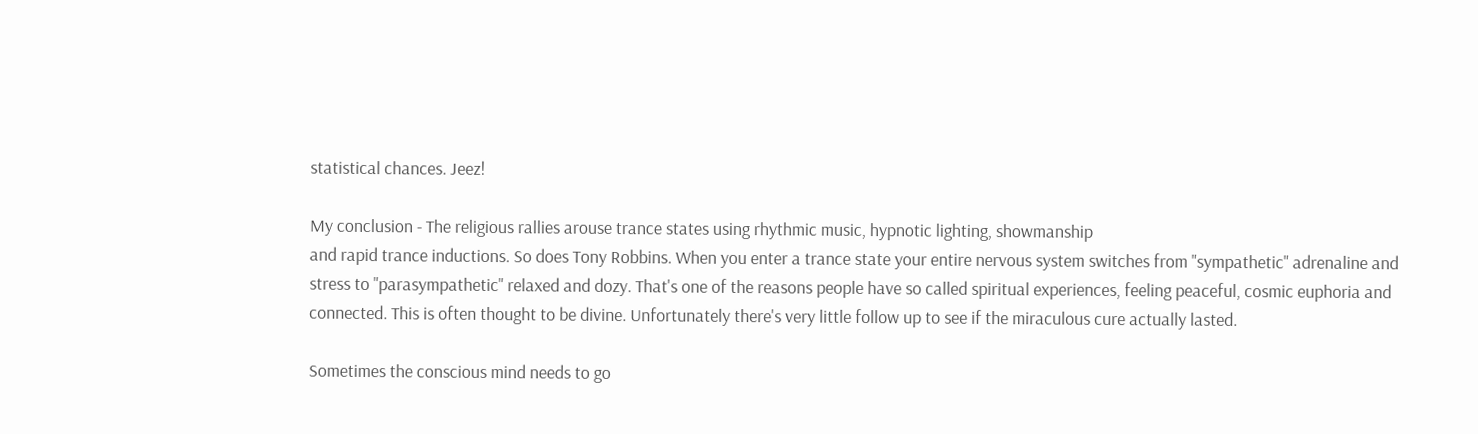statistical chances. Jeez!

My conclusion - The religious rallies arouse trance states using rhythmic music, hypnotic lighting, showmanship
and rapid trance inductions. So does Tony Robbins. When you enter a trance state your entire nervous system switches from "sympathetic" adrenaline and stress to "parasympathetic" relaxed and dozy. That's one of the reasons people have so called spiritual experiences, feeling peaceful, cosmic euphoria and connected. This is often thought to be divine. Unfortunately there's very little follow up to see if the miraculous cure actually lasted.

Sometimes the conscious mind needs to go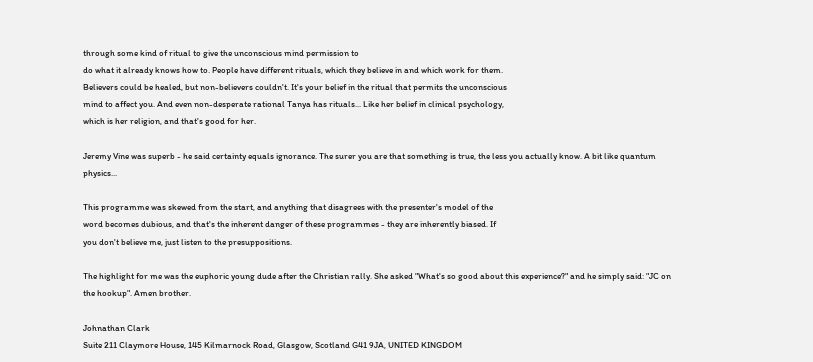through some kind of ritual to give the unconscious mind permission to
do what it already knows how to. People have different rituals, which they believe in and which work for them.
Believers could be healed, but non-believers couldn't. It's your belief in the ritual that permits the unconscious
mind to affect you. And even non-desperate rational Tanya has rituals... Like her belief in clinical psychology,
which is her religion, and that's good for her.

Jeremy Vine was superb - he said certainty equals ignorance. The surer you are that something is true, the less you actually know. A bit like quantum physics...

This programme was skewed from the start, and anything that disagrees with the presenter's model of the
word becomes dubious, and that's the inherent danger of these programmes - they are inherently biased. If
you don't believe me, just listen to the presuppositions.

The highlight for me was the euphoric young dude after the Christian rally. She asked "What's so good about this experience?" and he simply said: "JC on the hookup". Amen brother.

Johnathan Clark
Suite 211 Claymore House, 145 Kilmarnock Road, Glasgow, Scotland G41 9JA, UNITED KINGDOM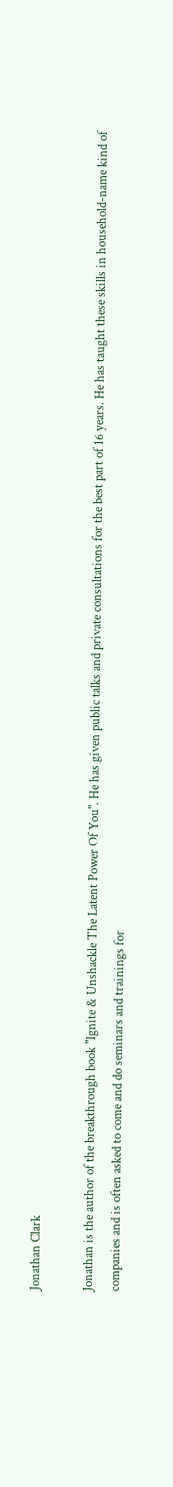Jonathan Clark

Jonathan is the author of the breakthrough book "Ignite & Unshackle The Latent Power Of You". He has given public talks and private consultations for the best part of 16 years. He has taught these skills in household-name kind of companies and is often asked to come and do seminars and trainings for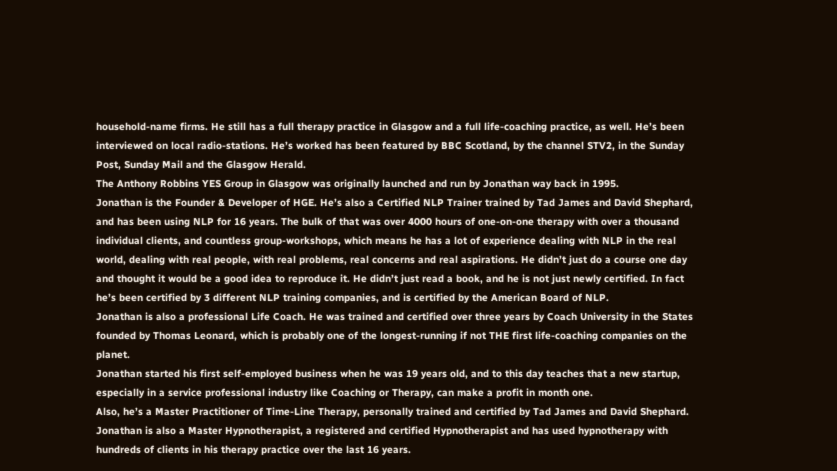household-name firms. He still has a full therapy practice in Glasgow and a full life-coaching practice, as well. He’s been interviewed on local radio-stations. He’s worked has been featured by BBC Scotland, by the channel STV2, in the Sunday Post, Sunday Mail and the Glasgow Herald.
The Anthony Robbins YES Group in Glasgow was originally launched and run by Jonathan way back in 1995.
Jonathan is the Founder & Developer of HGE. He’s also a Certified NLP Trainer trained by Tad James and David Shephard, and has been using NLP for 16 years. The bulk of that was over 4000 hours of one-on-one therapy with over a thousand individual clients, and countless group-workshops, which means he has a lot of experience dealing with NLP in the real world, dealing with real people, with real problems, real concerns and real aspirations. He didn’t just do a course one day and thought it would be a good idea to reproduce it. He didn’t just read a book, and he is not just newly certified. In fact he’s been certified by 3 different NLP training companies, and is certified by the American Board of NLP.
Jonathan is also a professional Life Coach. He was trained and certified over three years by Coach University in the States founded by Thomas Leonard, which is probably one of the longest-running if not THE first life-coaching companies on the planet.
Jonathan started his first self-employed business when he was 19 years old, and to this day teaches that a new startup, especially in a service professional industry like Coaching or Therapy, can make a profit in month one.
Also, he’s a Master Practitioner of Time-Line Therapy, personally trained and certified by Tad James and David Shephard. Jonathan is also a Master Hypnotherapist, a registered and certified Hypnotherapist and has used hypnotherapy with hundreds of clients in his therapy practice over the last 16 years.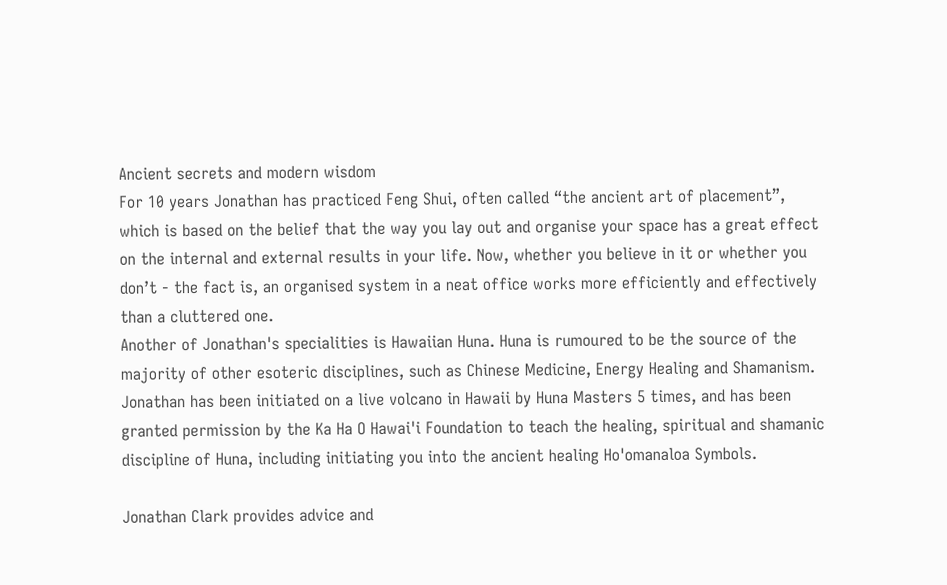Ancient secrets and modern wisdom
For 10 years Jonathan has practiced Feng Shui, often called “the ancient art of placement”, which is based on the belief that the way you lay out and organise your space has a great effect on the internal and external results in your life. Now, whether you believe in it or whether you don’t - the fact is, an organised system in a neat office works more efficiently and effectively than a cluttered one.
Another of Jonathan's specialities is Hawaiian Huna. Huna is rumoured to be the source of the majority of other esoteric disciplines, such as Chinese Medicine, Energy Healing and Shamanism. Jonathan has been initiated on a live volcano in Hawaii by Huna Masters 5 times, and has been granted permission by the Ka Ha O Hawai'i Foundation to teach the healing, spiritual and shamanic discipline of Huna, including initiating you into the ancient healing Ho'omanaloa Symbols.

Jonathan Clark provides advice and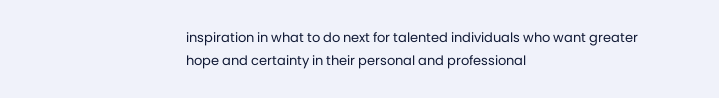inspiration in what to do next for talented individuals who want greater hope and certainty in their personal and professional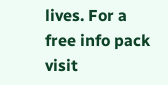lives. For a free info pack visit